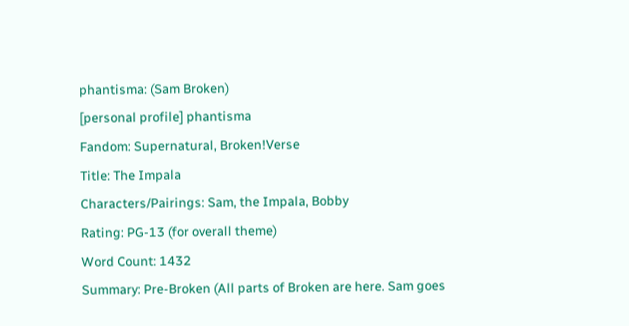phantisma: (Sam Broken)
[personal profile] phantisma
Fandom: Supernatural, Broken!Verse
Title: The Impala
Characters/Pairings: Sam, the Impala, Bobby
Rating: PG-13 (for overall theme)
Word Count: 1432
Summary: Pre-Broken (All parts of Broken are here. Sam goes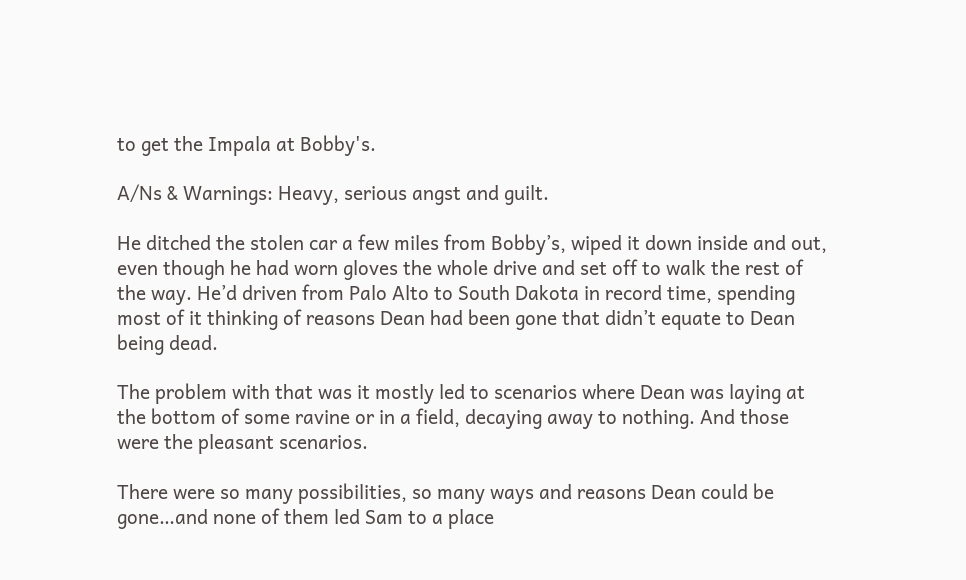to get the Impala at Bobby's.

A/Ns & Warnings: Heavy, serious angst and guilt.

He ditched the stolen car a few miles from Bobby’s, wiped it down inside and out, even though he had worn gloves the whole drive and set off to walk the rest of the way. He’d driven from Palo Alto to South Dakota in record time, spending most of it thinking of reasons Dean had been gone that didn’t equate to Dean being dead.

The problem with that was it mostly led to scenarios where Dean was laying at the bottom of some ravine or in a field, decaying away to nothing. And those were the pleasant scenarios.

There were so many possibilities, so many ways and reasons Dean could be gone…and none of them led Sam to a place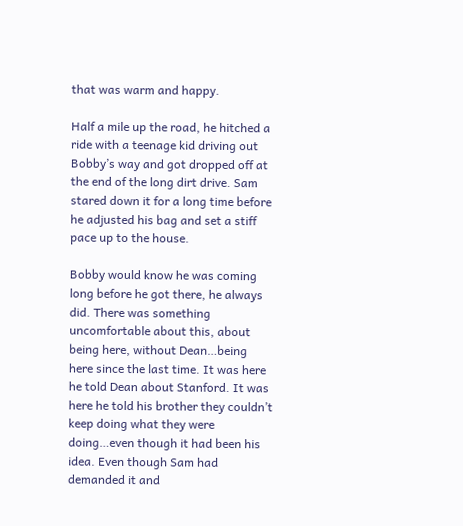that was warm and happy.

Half a mile up the road, he hitched a ride with a teenage kid driving out Bobby’s way and got dropped off at the end of the long dirt drive. Sam stared down it for a long time before he adjusted his bag and set a stiff pace up to the house.

Bobby would know he was coming long before he got there, he always did. There was something uncomfortable about this, about being here, without Dean…being here since the last time. It was here he told Dean about Stanford. It was here he told his brother they couldn’t keep doing what they were doing…even though it had been his idea. Even though Sam had demanded it and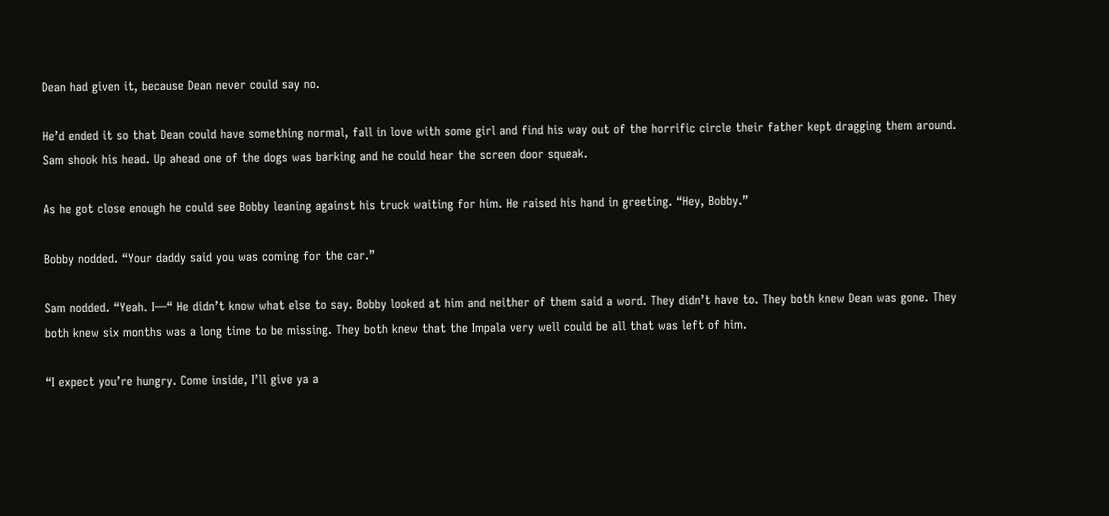Dean had given it, because Dean never could say no.

He’d ended it so that Dean could have something normal, fall in love with some girl and find his way out of the horrific circle their father kept dragging them around. Sam shook his head. Up ahead one of the dogs was barking and he could hear the screen door squeak.

As he got close enough he could see Bobby leaning against his truck waiting for him. He raised his hand in greeting. “Hey, Bobby.”

Bobby nodded. “Your daddy said you was coming for the car.”

Sam nodded. “Yeah. I—“ He didn’t know what else to say. Bobby looked at him and neither of them said a word. They didn’t have to. They both knew Dean was gone. They both knew six months was a long time to be missing. They both knew that the Impala very well could be all that was left of him.

“I expect you’re hungry. Come inside, I’ll give ya a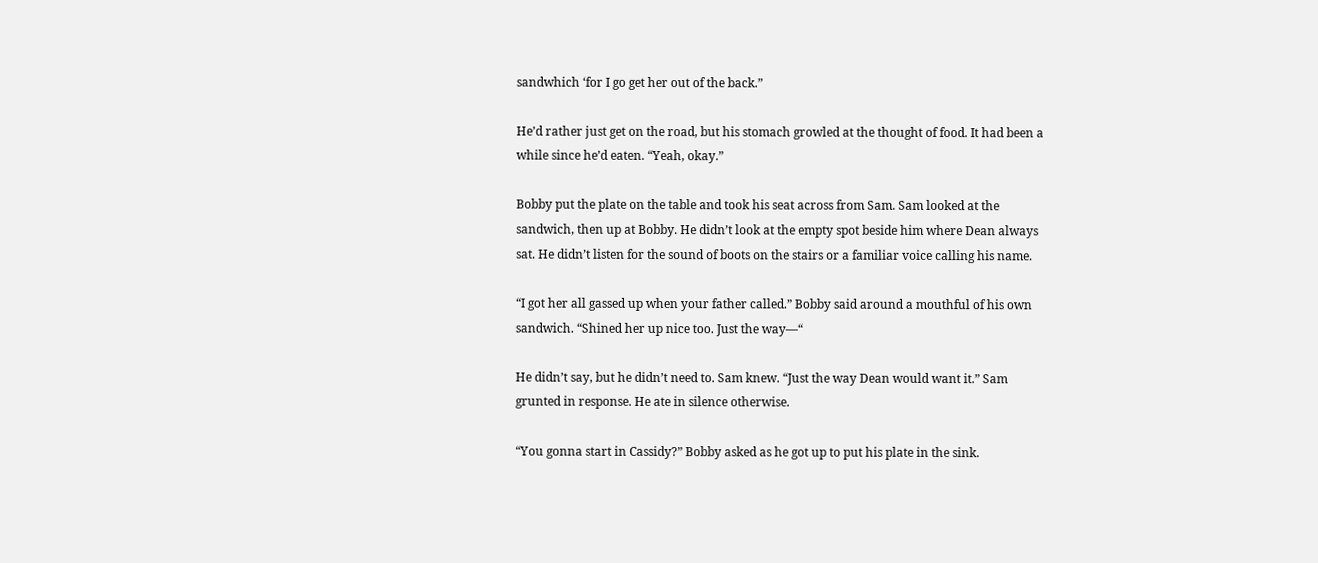sandwhich ‘for I go get her out of the back.”

He’d rather just get on the road, but his stomach growled at the thought of food. It had been a while since he’d eaten. “Yeah, okay.”

Bobby put the plate on the table and took his seat across from Sam. Sam looked at the sandwich, then up at Bobby. He didn’t look at the empty spot beside him where Dean always sat. He didn’t listen for the sound of boots on the stairs or a familiar voice calling his name.

“I got her all gassed up when your father called.” Bobby said around a mouthful of his own sandwich. “Shined her up nice too. Just the way—“

He didn’t say, but he didn’t need to. Sam knew. “Just the way Dean would want it.” Sam grunted in response. He ate in silence otherwise.

“You gonna start in Cassidy?” Bobby asked as he got up to put his plate in the sink.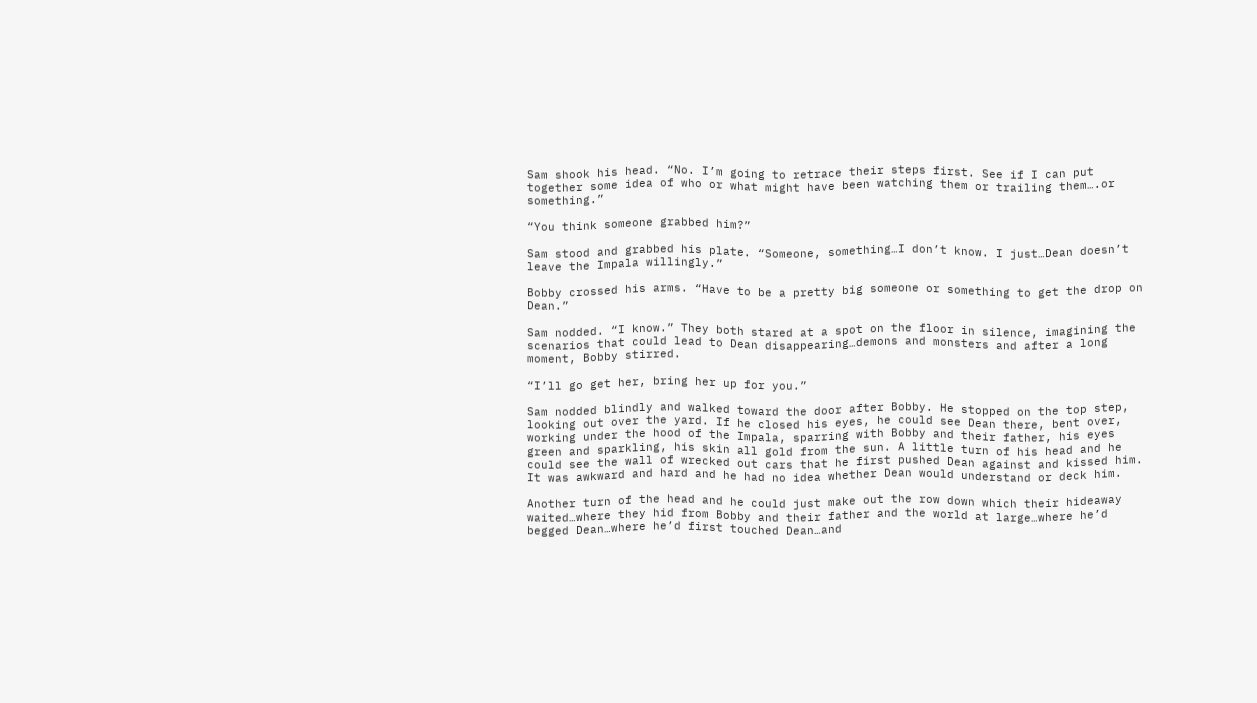Sam shook his head. “No. I’m going to retrace their steps first. See if I can put together some idea of who or what might have been watching them or trailing them….or something.”

“You think someone grabbed him?”

Sam stood and grabbed his plate. “Someone, something…I don’t know. I just…Dean doesn’t leave the Impala willingly.”

Bobby crossed his arms. “Have to be a pretty big someone or something to get the drop on Dean.”

Sam nodded. “I know.” They both stared at a spot on the floor in silence, imagining the scenarios that could lead to Dean disappearing…demons and monsters and after a long moment, Bobby stirred.

“I’ll go get her, bring her up for you.”

Sam nodded blindly and walked toward the door after Bobby. He stopped on the top step, looking out over the yard. If he closed his eyes, he could see Dean there, bent over, working under the hood of the Impala, sparring with Bobby and their father, his eyes green and sparkling, his skin all gold from the sun. A little turn of his head and he could see the wall of wrecked out cars that he first pushed Dean against and kissed him. It was awkward and hard and he had no idea whether Dean would understand or deck him.

Another turn of the head and he could just make out the row down which their hideaway waited…where they hid from Bobby and their father and the world at large…where he’d begged Dean…where he’d first touched Dean…and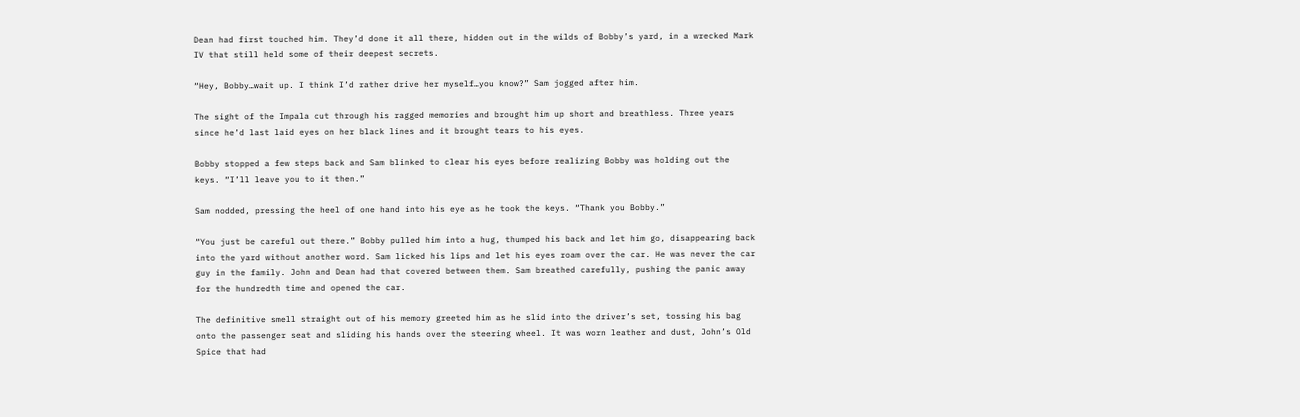Dean had first touched him. They’d done it all there, hidden out in the wilds of Bobby’s yard, in a wrecked Mark IV that still held some of their deepest secrets.

“Hey, Bobby…wait up. I think I’d rather drive her myself…you know?” Sam jogged after him.

The sight of the Impala cut through his ragged memories and brought him up short and breathless. Three years since he’d last laid eyes on her black lines and it brought tears to his eyes.

Bobby stopped a few steps back and Sam blinked to clear his eyes before realizing Bobby was holding out the keys. “I’ll leave you to it then.”

Sam nodded, pressing the heel of one hand into his eye as he took the keys. “Thank you Bobby.”

“You just be careful out there.” Bobby pulled him into a hug, thumped his back and let him go, disappearing back into the yard without another word. Sam licked his lips and let his eyes roam over the car. He was never the car guy in the family. John and Dean had that covered between them. Sam breathed carefully, pushing the panic away for the hundredth time and opened the car.

The definitive smell straight out of his memory greeted him as he slid into the driver’s set, tossing his bag onto the passenger seat and sliding his hands over the steering wheel. It was worn leather and dust, John’s Old Spice that had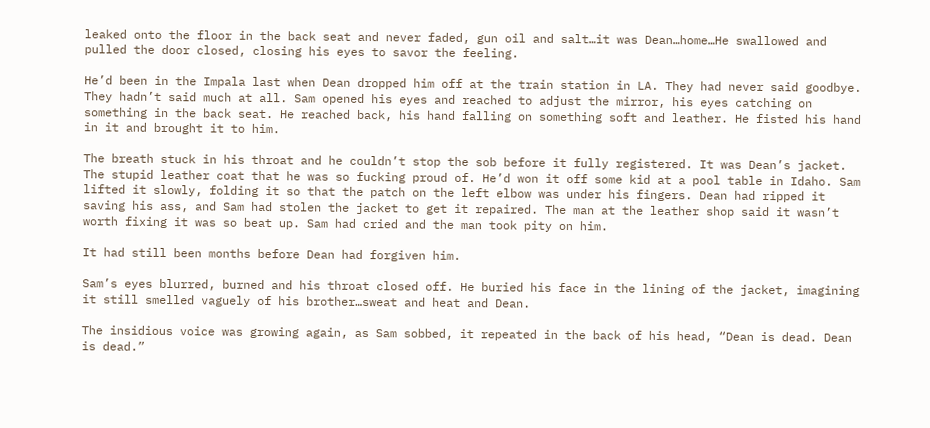leaked onto the floor in the back seat and never faded, gun oil and salt…it was Dean…home…He swallowed and pulled the door closed, closing his eyes to savor the feeling.

He’d been in the Impala last when Dean dropped him off at the train station in LA. They had never said goodbye. They hadn’t said much at all. Sam opened his eyes and reached to adjust the mirror, his eyes catching on something in the back seat. He reached back, his hand falling on something soft and leather. He fisted his hand in it and brought it to him.

The breath stuck in his throat and he couldn’t stop the sob before it fully registered. It was Dean’s jacket. The stupid leather coat that he was so fucking proud of. He’d won it off some kid at a pool table in Idaho. Sam lifted it slowly, folding it so that the patch on the left elbow was under his fingers. Dean had ripped it saving his ass, and Sam had stolen the jacket to get it repaired. The man at the leather shop said it wasn’t worth fixing it was so beat up. Sam had cried and the man took pity on him.

It had still been months before Dean had forgiven him.

Sam’s eyes blurred, burned and his throat closed off. He buried his face in the lining of the jacket, imagining it still smelled vaguely of his brother…sweat and heat and Dean.

The insidious voice was growing again, as Sam sobbed, it repeated in the back of his head, “Dean is dead. Dean is dead.”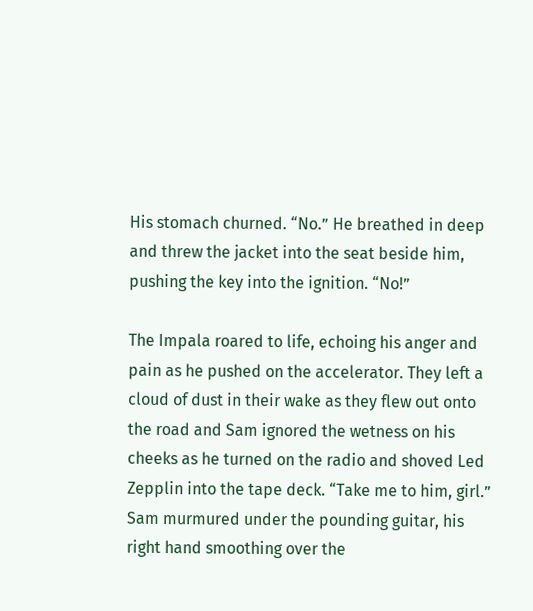His stomach churned. “No.” He breathed in deep and threw the jacket into the seat beside him, pushing the key into the ignition. “No!”

The Impala roared to life, echoing his anger and pain as he pushed on the accelerator. They left a cloud of dust in their wake as they flew out onto the road and Sam ignored the wetness on his cheeks as he turned on the radio and shoved Led Zepplin into the tape deck. “Take me to him, girl.” Sam murmured under the pounding guitar, his right hand smoothing over the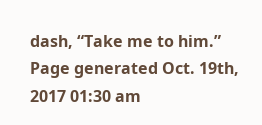dash, “Take me to him.”
Page generated Oct. 19th, 2017 01:30 am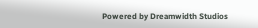Powered by Dreamwidth Studios